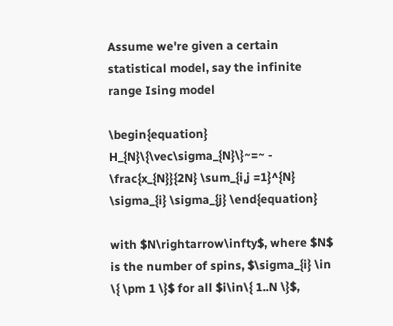Assume we're given a certain statistical model, say the infinite range Ising model

\begin{equation} H_{N}\{\vec\sigma_{N}\}~=~ - \frac{x_{N}}{2N} \sum_{i,j =1}^{N} \sigma_{i} \sigma_{j} \end{equation}

with $N\rightarrow\infty$, where $N$ is the number of spins, $\sigma_{i} \in \{ \pm 1 \}$ for all $i\in\{ 1..N \}$,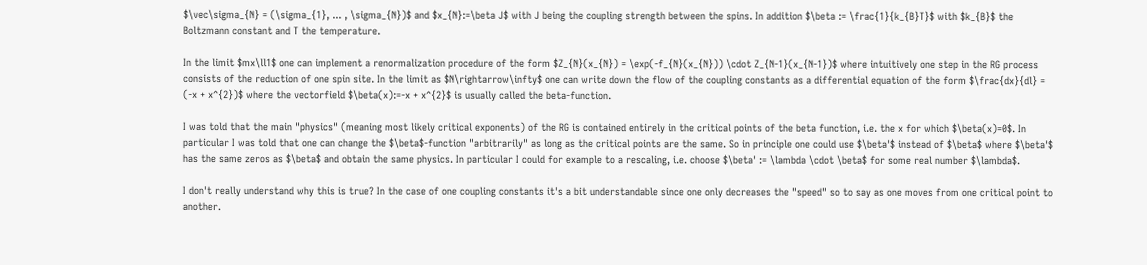$\vec\sigma_{N} = (\sigma_{1}, ... , \sigma_{N})$ and $x_{N}:=\beta J$ with J being the coupling strength between the spins. In addition $\beta := \frac{1}{k_{B}T}$ with $k_{B}$ the Boltzmann constant and T the temperature.

In the limit $mx\ll1$ one can implement a renormalization procedure of the form $Z_{N}(x_{N}) = \exp(-f_{N}(x_{N})) \cdot Z_{N-1}(x_{N-1})$ where intuitively one step in the RG process consists of the reduction of one spin site. In the limit as $N\rightarrow\infty$ one can write down the flow of the coupling constants as a differential equation of the form $\frac{dx}{dl} = (-x + x^{2})$ where the vectorfield $\beta(x):=-x + x^{2}$ is usually called the beta-function.

I was told that the main "physics" (meaning most likely critical exponents) of the RG is contained entirely in the critical points of the beta function, i.e. the x for which $\beta(x)=0$. In particular I was told that one can change the $\beta$-function "arbitrarily" as long as the critical points are the same. So in principle one could use $\beta'$ instead of $\beta$ where $\beta'$ has the same zeros as $\beta$ and obtain the same physics. In particular I could for example to a rescaling, i.e. choose $\beta' := \lambda \cdot \beta$ for some real number $\lambda$.

I don't really understand why this is true? In the case of one coupling constants it's a bit understandable since one only decreases the "speed" so to say as one moves from one critical point to another.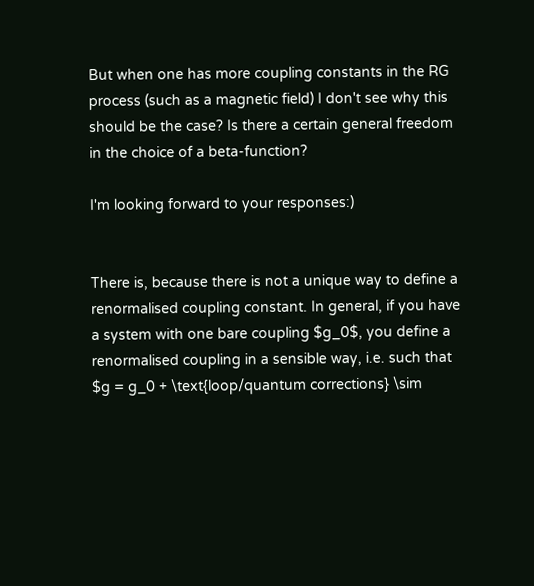But when one has more coupling constants in the RG process (such as a magnetic field) I don't see why this should be the case? Is there a certain general freedom in the choice of a beta-function?

I'm looking forward to your responses:)


There is, because there is not a unique way to define a renormalised coupling constant. In general, if you have a system with one bare coupling $g_0$, you define a renormalised coupling in a sensible way, i.e. such that $g = g_0 + \text{loop/quantum corrections} \sim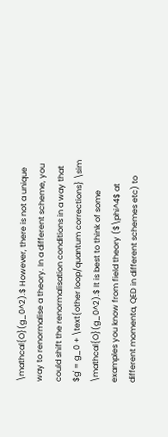\mathcal{O}(g_0^2).$ However, there is not a unique way to renormalise a theory. In a different scheme, you could shift the renormalisation conditions in a way that $g' = g_0 + \text{other loop/quantum corrections} \sim \mathcal{O}(g_0^2).$ It is best to think of some examples you know from field theory ($\phi^4$ at different momenta, QED in different schemes etc) to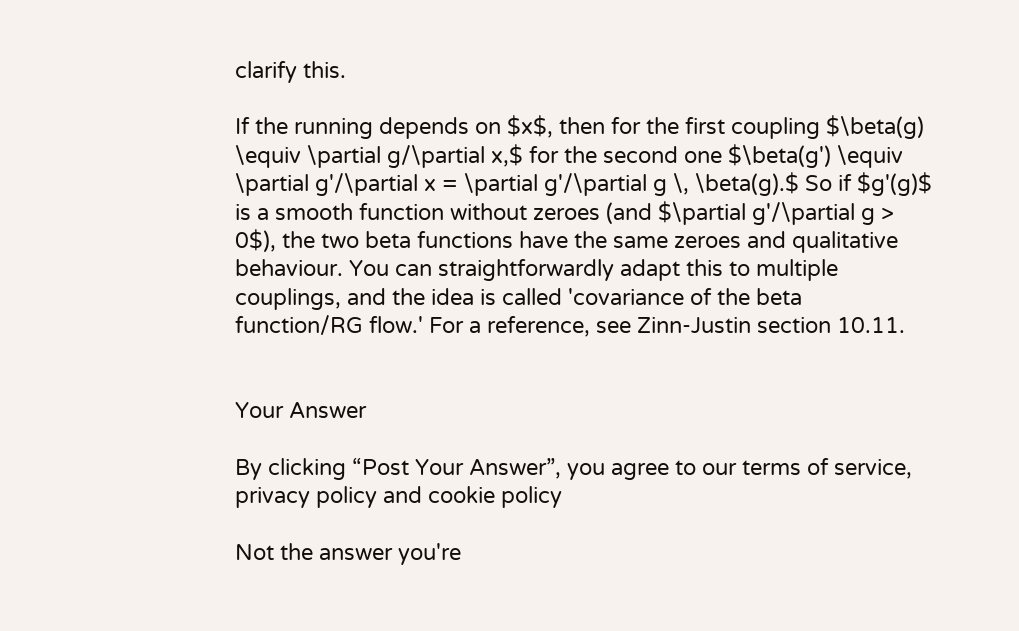clarify this.

If the running depends on $x$, then for the first coupling $\beta(g) \equiv \partial g/\partial x,$ for the second one $\beta(g') \equiv \partial g'/\partial x = \partial g'/\partial g \, \beta(g).$ So if $g'(g)$ is a smooth function without zeroes (and $\partial g'/\partial g > 0$), the two beta functions have the same zeroes and qualitative behaviour. You can straightforwardly adapt this to multiple couplings, and the idea is called 'covariance of the beta function/RG flow.' For a reference, see Zinn-Justin section 10.11.


Your Answer

By clicking “Post Your Answer”, you agree to our terms of service, privacy policy and cookie policy

Not the answer you're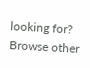looking for? Browse other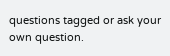questions tagged or ask your own question.